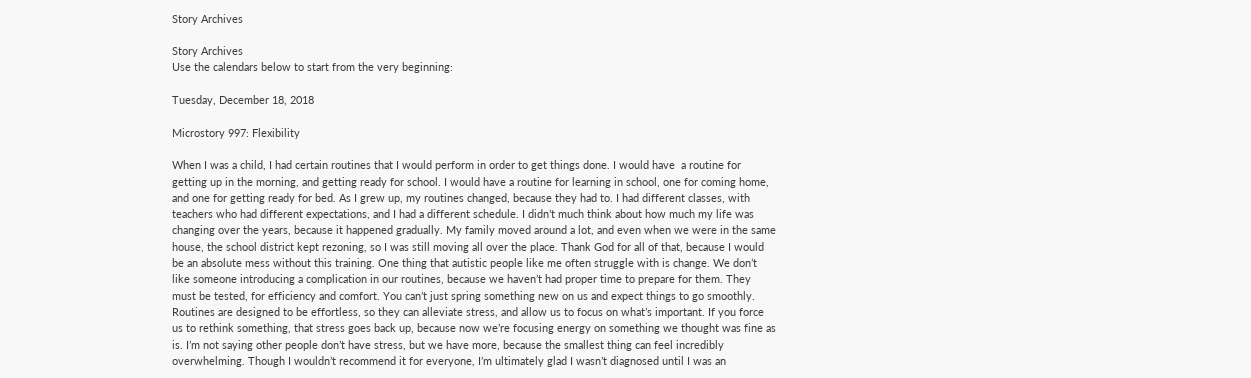Story Archives

Story Archives
Use the calendars below to start from the very beginning:

Tuesday, December 18, 2018

Microstory 997: Flexibility

When I was a child, I had certain routines that I would perform in order to get things done. I would have  a routine for getting up in the morning, and getting ready for school. I would have a routine for learning in school, one for coming home, and one for getting ready for bed. As I grew up, my routines changed, because they had to. I had different classes, with teachers who had different expectations, and I had a different schedule. I didn’t much think about how much my life was changing over the years, because it happened gradually. My family moved around a lot, and even when we were in the same house, the school district kept rezoning, so I was still moving all over the place. Thank God for all of that, because I would be an absolute mess without this training. One thing that autistic people like me often struggle with is change. We don’t like someone introducing a complication in our routines, because we haven’t had proper time to prepare for them. They must be tested, for efficiency and comfort. You can’t just spring something new on us and expect things to go smoothly. Routines are designed to be effortless, so they can alleviate stress, and allow us to focus on what’s important. If you force us to rethink something, that stress goes back up, because now we’re focusing energy on something we thought was fine as is. I’m not saying other people don’t have stress, but we have more, because the smallest thing can feel incredibly overwhelming. Though I wouldn’t recommend it for everyone, I’m ultimately glad I wasn’t diagnosed until I was an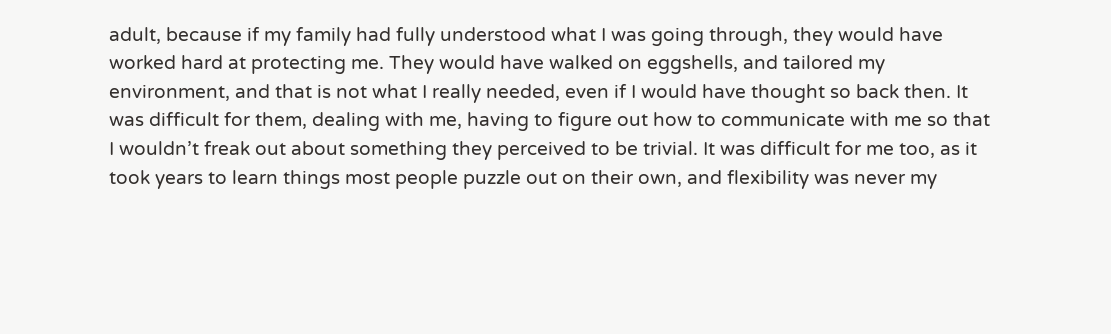adult, because if my family had fully understood what I was going through, they would have worked hard at protecting me. They would have walked on eggshells, and tailored my environment, and that is not what I really needed, even if I would have thought so back then. It was difficult for them, dealing with me, having to figure out how to communicate with me so that I wouldn’t freak out about something they perceived to be trivial. It was difficult for me too, as it took years to learn things most people puzzle out on their own, and flexibility was never my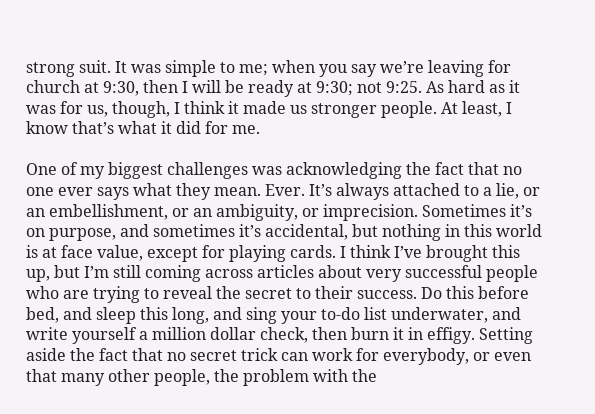strong suit. It was simple to me; when you say we’re leaving for church at 9:30, then I will be ready at 9:30; not 9:25. As hard as it was for us, though, I think it made us stronger people. At least, I know that’s what it did for me.

One of my biggest challenges was acknowledging the fact that no one ever says what they mean. Ever. It’s always attached to a lie, or an embellishment, or an ambiguity, or imprecision. Sometimes it’s on purpose, and sometimes it’s accidental, but nothing in this world is at face value, except for playing cards. I think I’ve brought this up, but I’m still coming across articles about very successful people who are trying to reveal the secret to their success. Do this before bed, and sleep this long, and sing your to-do list underwater, and write yourself a million dollar check, then burn it in effigy. Setting aside the fact that no secret trick can work for everybody, or even that many other people, the problem with the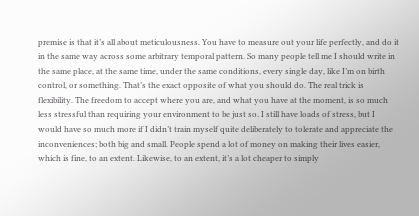premise is that it’s all about meticulousness. You have to measure out your life perfectly, and do it in the same way across some arbitrary temporal pattern. So many people tell me I should write in the same place, at the same time, under the same conditions, every single day, like I’m on birth control, or something. That’s the exact opposite of what you should do. The real trick is flexibility. The freedom to accept where you are, and what you have at the moment, is so much less stressful than requiring your environment to be just so. I still have loads of stress, but I would have so much more if I didn’t train myself quite deliberately to tolerate and appreciate the inconveniences; both big and small. People spend a lot of money on making their lives easier, which is fine, to an extent. Likewise, to an extent, it’s a lot cheaper to simply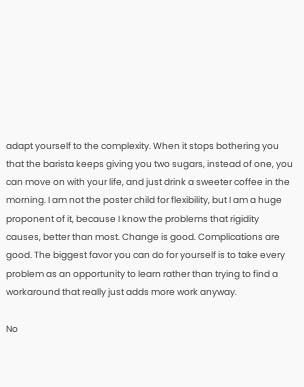adapt yourself to the complexity. When it stops bothering you that the barista keeps giving you two sugars, instead of one, you can move on with your life, and just drink a sweeter coffee in the morning. I am not the poster child for flexibility, but I am a huge proponent of it, because I know the problems that rigidity causes, better than most. Change is good. Complications are good. The biggest favor you can do for yourself is to take every problem as an opportunity to learn rather than trying to find a workaround that really just adds more work anyway.

No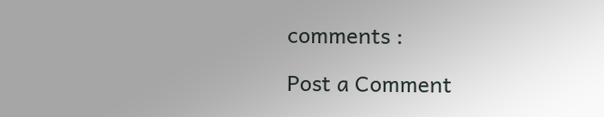comments :

Post a Comment